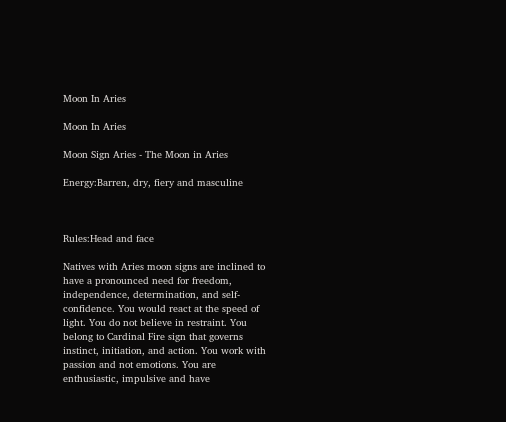Moon In Aries

Moon In Aries

Moon Sign Aries - The Moon in Aries

Energy:Barren, dry, fiery and masculine



Rules:Head and face

Natives with Aries moon signs are inclined to have a pronounced need for freedom, independence, determination, and self-confidence. You would react at the speed of light. You do not believe in restraint. You belong to Cardinal Fire sign that governs instinct, initiation, and action. You work with passion and not emotions. You are enthusiastic, impulsive and have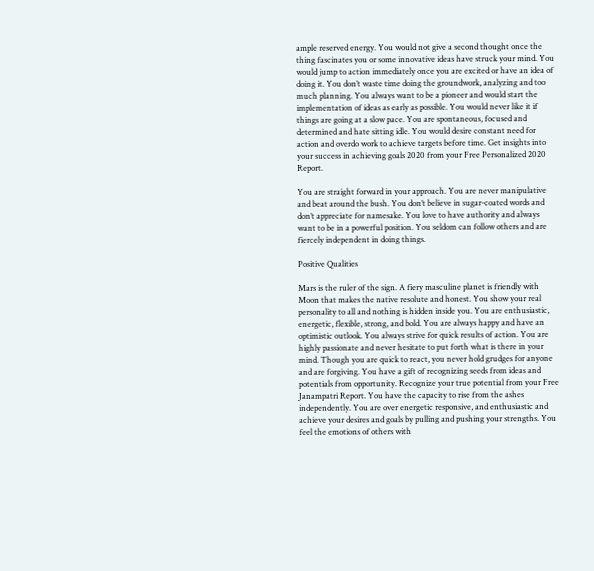ample reserved energy. You would not give a second thought once the thing fascinates you or some innovative ideas have struck your mind. You would jump to action immediately once you are excited or have an idea of doing it. You don’t waste time doing the groundwork, analyzing and too much planning. You always want to be a pioneer and would start the implementation of ideas as early as possible. You would never like it if things are going at a slow pace. You are spontaneous, focused and determined and hate sitting idle. You would desire constant need for action and overdo work to achieve targets before time. Get insights into your success in achieving goals 2020 from your Free Personalized 2020 Report.

You are straight forward in your approach. You are never manipulative and beat around the bush. You don’t believe in sugar-coated words and don’t appreciate for namesake. You love to have authority and always want to be in a powerful position. You seldom can follow others and are fiercely independent in doing things.

Positive Qualities

Mars is the ruler of the sign. A fiery masculine planet is friendly with Moon that makes the native resolute and honest. You show your real personality to all and nothing is hidden inside you. You are enthusiastic, energetic, flexible, strong, and bold. You are always happy and have an optimistic outlook. You always strive for quick results of action. You are highly passionate and never hesitate to put forth what is there in your mind. Though you are quick to react, you never hold grudges for anyone and are forgiving. You have a gift of recognizing seeds from ideas and potentials from opportunity. Recognize your true potential from your Free Janampatri Report. You have the capacity to rise from the ashes independently. You are over energetic responsive, and enthusiastic and achieve your desires and goals by pulling and pushing your strengths. You feel the emotions of others with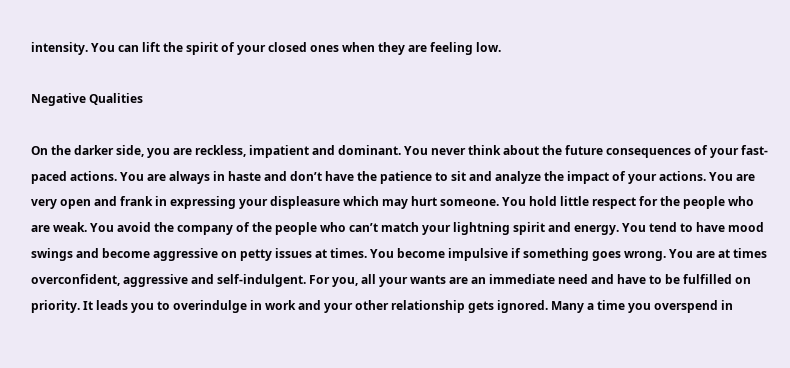intensity. You can lift the spirit of your closed ones when they are feeling low.

Negative Qualities

On the darker side, you are reckless, impatient and dominant. You never think about the future consequences of your fast-paced actions. You are always in haste and don’t have the patience to sit and analyze the impact of your actions. You are very open and frank in expressing your displeasure which may hurt someone. You hold little respect for the people who are weak. You avoid the company of the people who can’t match your lightning spirit and energy. You tend to have mood swings and become aggressive on petty issues at times. You become impulsive if something goes wrong. You are at times overconfident, aggressive and self-indulgent. For you, all your wants are an immediate need and have to be fulfilled on priority. It leads you to overindulge in work and your other relationship gets ignored. Many a time you overspend in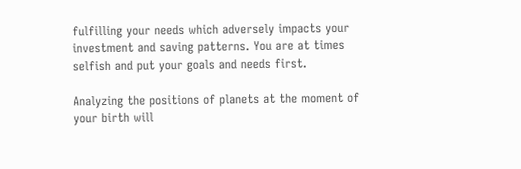fulfilling your needs which adversely impacts your investment and saving patterns. You are at times selfish and put your goals and needs first.

Analyzing the positions of planets at the moment of your birth will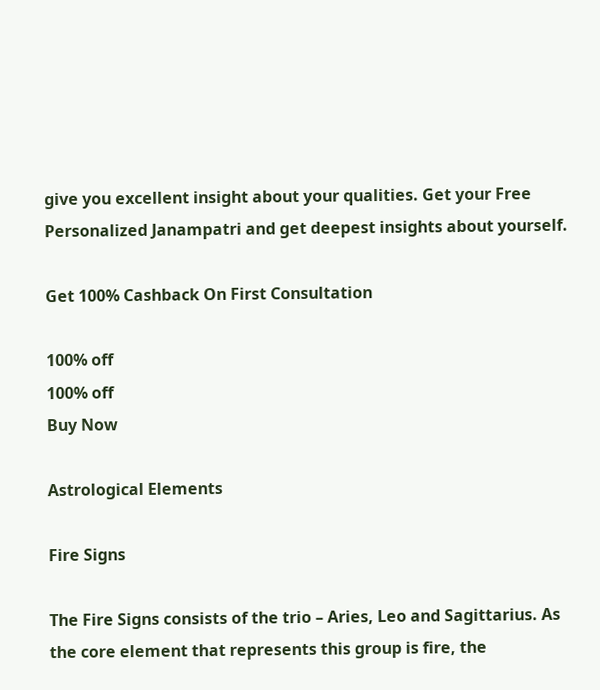give you excellent insight about your qualities. Get your Free Personalized Janampatri and get deepest insights about yourself.

Get 100% Cashback On First Consultation

100% off
100% off
Buy Now

Astrological Elements

Fire Signs

The Fire Signs consists of the trio – Aries, Leo and Sagittarius. As the core element that represents this group is fire, the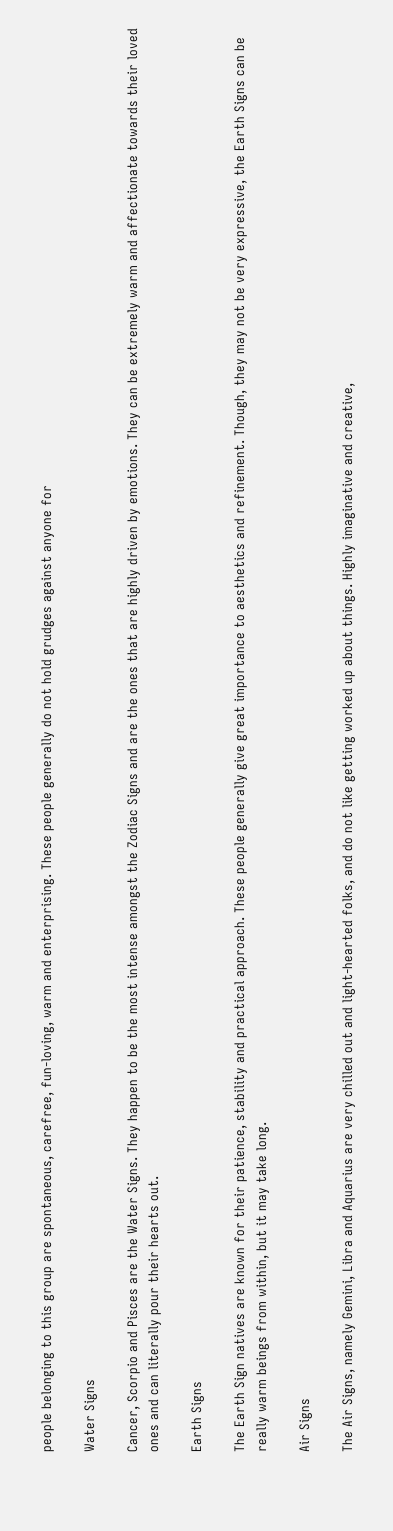people belonging to this group are spontaneous, carefree, fun-loving, warm and enterprising. These people generally do not hold grudges against anyone for

Water Signs

Cancer, Scorpio and Pisces are the Water Signs. They happen to be the most intense amongst the Zodiac Signs and are the ones that are highly driven by emotions. They can be extremely warm and affectionate towards their loved ones and can literally pour their hearts out.

Earth Signs

The Earth Sign natives are known for their patience, stability and practical approach. These people generally give great importance to aesthetics and refinement. Though, they may not be very expressive, the Earth Signs can be really warm beings from within, but it may take long.

Air Signs

The Air Signs, namely Gemini, Libra and Aquarius are very chilled out and light-hearted folks, and do not like getting worked up about things. Highly imaginative and creative,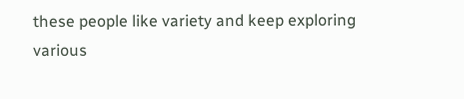these people like variety and keep exploring various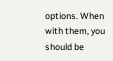options. When with them, you should be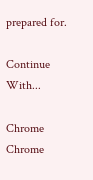prepared for.

Continue With...

Chrome Chrome